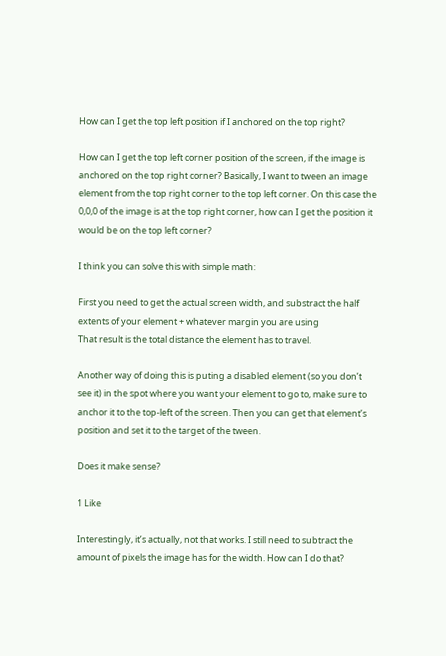How can I get the top left position if I anchored on the top right?

How can I get the top left corner position of the screen, if the image is anchored on the top right corner? Basically, I want to tween an image element from the top right corner to the top left corner. On this case the 0,0,0 of the image is at the top right corner, how can I get the position it would be on the top left corner?

I think you can solve this with simple math:

First you need to get the actual screen width, and substract the half extents of your element + whatever margin you are using
That result is the total distance the element has to travel.

Another way of doing this is puting a disabled element (so you don’t see it) in the spot where you want your element to go to, make sure to anchor it to the top-left of the screen. Then you can get that element’s position and set it to the target of the tween.

Does it make sense?

1 Like

Interestingly, it’s actually, not that works. I still need to subtract the amount of pixels the image has for the width. How can I do that?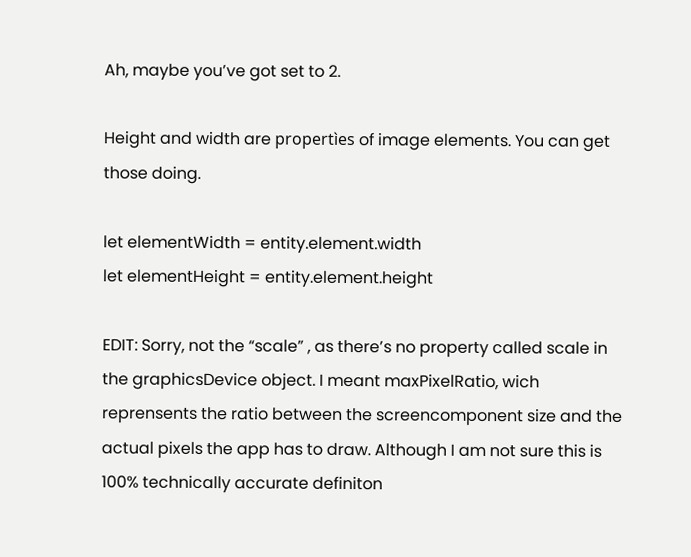Ah, maybe you’ve got set to 2.

Height and width are propertìes of image elements. You can get those doing.

let elementWidth = entity.element.width
let elementHeight = entity.element.height

EDIT: Sorry, not the “scale” , as there’s no property called scale in the graphicsDevice object. I meant maxPixelRatio, wich reprensents the ratio between the screencomponent size and the actual pixels the app has to draw. Although I am not sure this is 100% technically accurate definiton